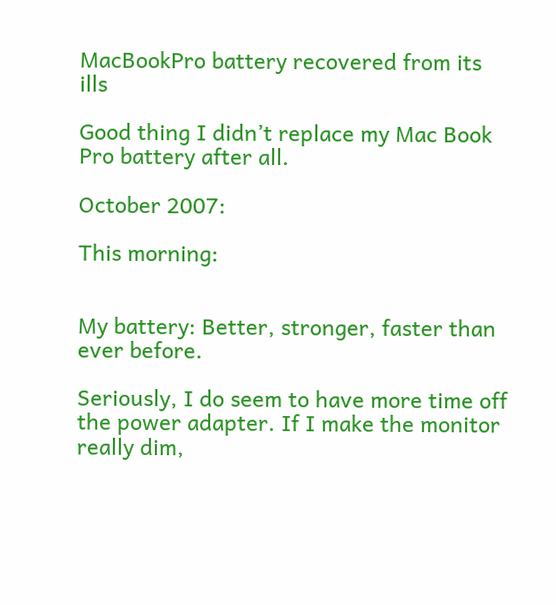MacBookPro battery recovered from its ills

Good thing I didn’t replace my Mac Book Pro battery after all.

October 2007:

This morning:


My battery: Better, stronger, faster than ever before.

Seriously, I do seem to have more time off the power adapter. If I make the monitor really dim,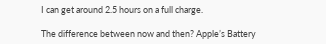I can get around 2.5 hours on a full charge.

The difference between now and then? Apple’s Battery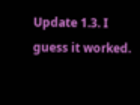Update 1.3. I guess it worked.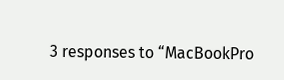3 responses to “MacBookPro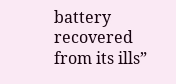battery recovered from its ills”